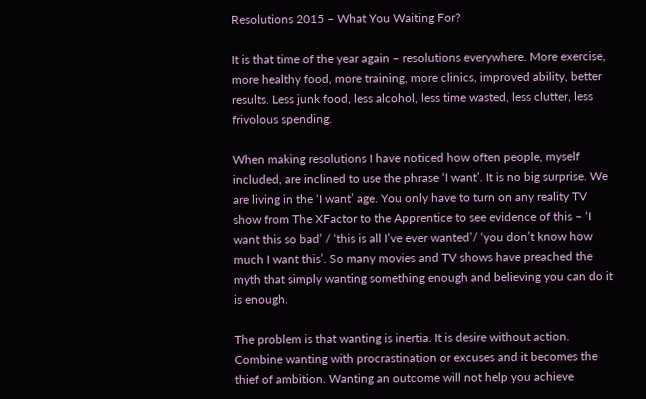Resolutions 2015 – What You Waiting For?

It is that time of the year again – resolutions everywhere. More exercise, more healthy food, more training, more clinics, improved ability, better results. Less junk food, less alcohol, less time wasted, less clutter, less frivolous spending.

When making resolutions I have noticed how often people, myself included, are inclined to use the phrase ‘I want’. It is no big surprise. We are living in the ‘I want’ age. You only have to turn on any reality TV show from The XFactor to the Apprentice to see evidence of this – ‘I want this so bad’ / ‘this is all I’ve ever wanted’/ ‘you don’t know how much I want this’. So many movies and TV shows have preached the myth that simply wanting something enough and believing you can do it is enough.

The problem is that wanting is inertia. It is desire without action. Combine wanting with procrastination or excuses and it becomes the thief of ambition. Wanting an outcome will not help you achieve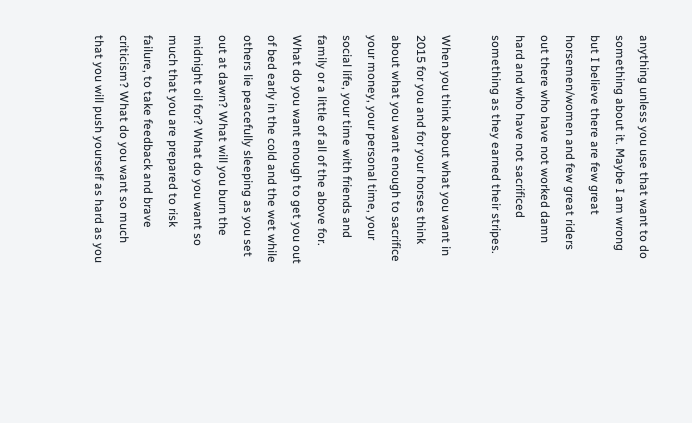anything unless you use that want to do something about it. Maybe I am wrong but I believe there are few great horsemen/women and few great riders out there who have not worked damn hard and who have not sacrificed something as they earned their stripes.

When you think about what you want in 2015 for you and for your horses think about what you want enough to sacrifice your money, your personal time, your social life, your time with friends and family or a little of all of the above for. What do you want enough to get you out of bed early in the cold and the wet while others lie peacefully sleeping as you set out at dawn? What will you burn the midnight oil for? What do you want so much that you are prepared to risk failure, to take feedback and brave criticism? What do you want so much that you will push yourself as hard as you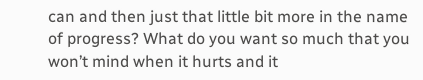can and then just that little bit more in the name of progress? What do you want so much that you won’t mind when it hurts and it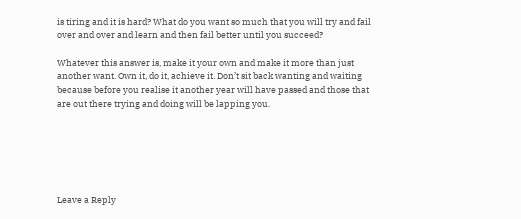is tiring and it is hard? What do you want so much that you will try and fail over and over and learn and then fail better until you succeed?

Whatever this answer is, make it your own and make it more than just another want. Own it, do it, achieve it. Don’t sit back wanting and waiting because before you realise it another year will have passed and those that are out there trying and doing will be lapping you.






Leave a Reply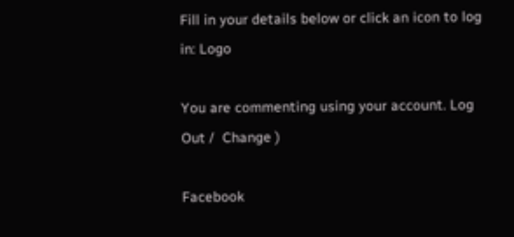Fill in your details below or click an icon to log in: Logo

You are commenting using your account. Log Out /  Change )

Facebook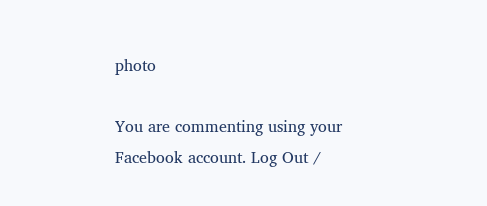photo

You are commenting using your Facebook account. Log Out /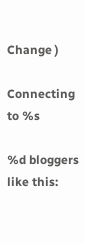Change )

Connecting to %s

%d bloggers like this: